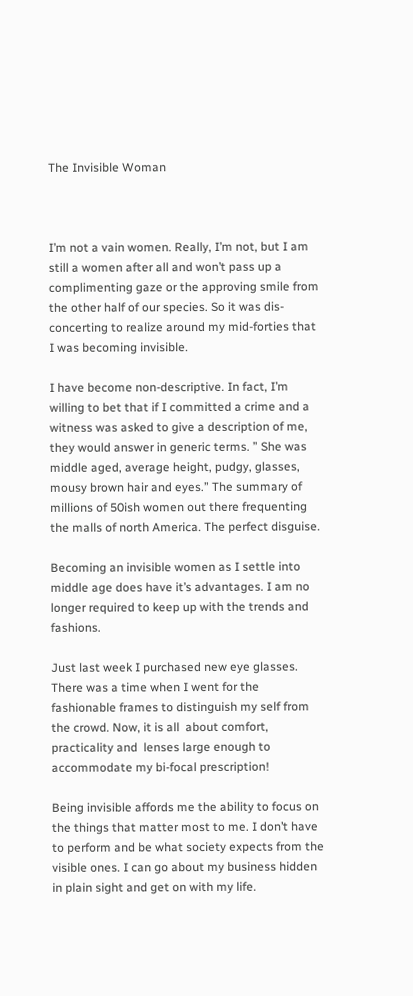The Invisible Woman



I’m not a vain women. Really, I’m not, but I am still a women after all and won’t pass up a complimenting gaze or the approving smile from the other half of our species. So it was dis-concerting to realize around my mid-forties that I was becoming invisible.

I have become non-descriptive. In fact, I’m willing to bet that if I committed a crime and a witness was asked to give a description of me, they would answer in generic terms. ” She was middle aged, average height, pudgy, glasses, mousy brown hair and eyes.” The summary of millions of 50ish women out there frequenting the malls of north America. The perfect disguise.

Becoming an invisible women as I settle into middle age does have it’s advantages. I am no longer required to keep up with the trends and fashions.

Just last week I purchased new eye glasses. There was a time when I went for the fashionable frames to distinguish my self from the crowd. Now, it is all  about comfort, practicality and  lenses large enough to accommodate my bi-focal prescription!

Being invisible affords me the ability to focus on the things that matter most to me. I don’t have to perform and be what society expects from the visible ones. I can go about my business hidden in plain sight and get on with my life.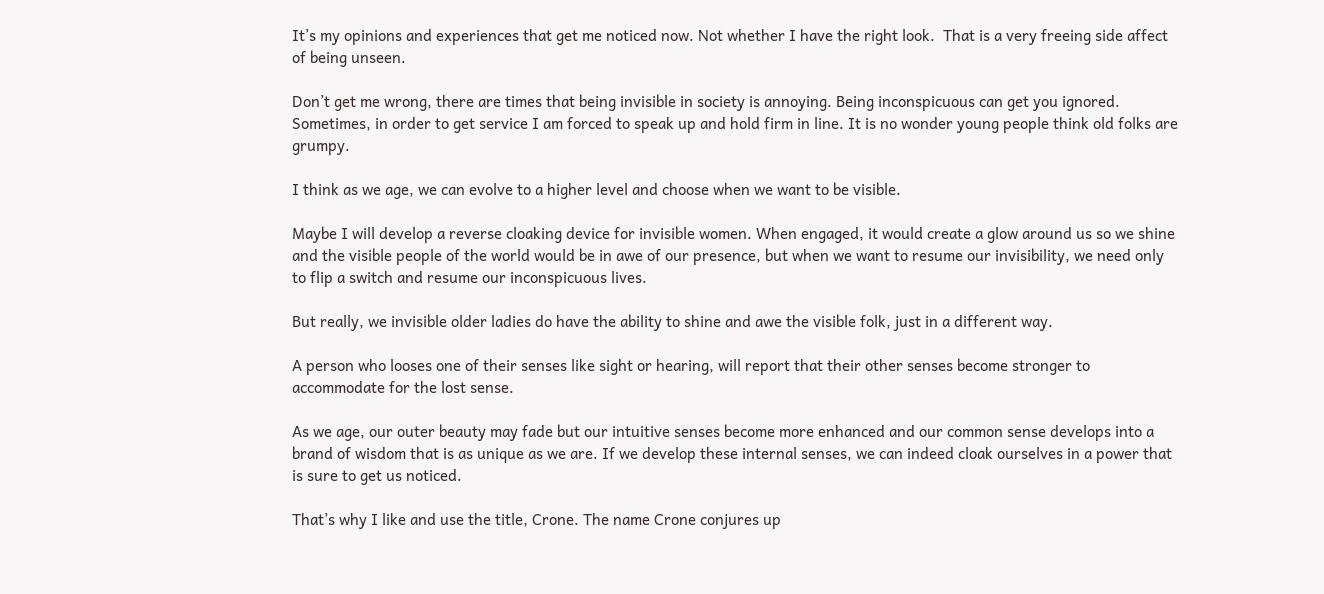It’s my opinions and experiences that get me noticed now. Not whether I have the right look.  That is a very freeing side affect of being unseen.

Don’t get me wrong, there are times that being invisible in society is annoying. Being inconspicuous can get you ignored. Sometimes, in order to get service I am forced to speak up and hold firm in line. It is no wonder young people think old folks are grumpy.

I think as we age, we can evolve to a higher level and choose when we want to be visible.

Maybe I will develop a reverse cloaking device for invisible women. When engaged, it would create a glow around us so we shine and the visible people of the world would be in awe of our presence, but when we want to resume our invisibility, we need only to flip a switch and resume our inconspicuous lives.

But really, we invisible older ladies do have the ability to shine and awe the visible folk, just in a different way.

A person who looses one of their senses like sight or hearing, will report that their other senses become stronger to accommodate for the lost sense.

As we age, our outer beauty may fade but our intuitive senses become more enhanced and our common sense develops into a brand of wisdom that is as unique as we are. If we develop these internal senses, we can indeed cloak ourselves in a power that is sure to get us noticed.

That’s why I like and use the title, Crone. The name Crone conjures up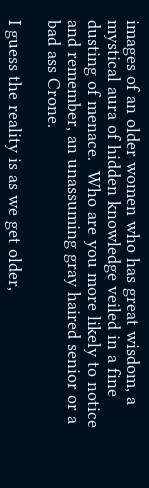images of an older women who has great wisdom, a mystical aura of hidden knowledge veiled in a fine dusting of menace.  Who are you more likely to notice and remember, an unassuming gray haired senior or a bad ass Crone.

I guess the reality is as we get older,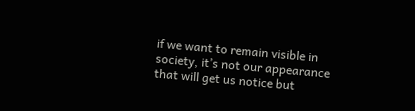if we want to remain visible in society, it’s not our appearance that will get us notice but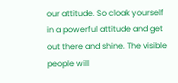our attitude. So cloak yourself in a powerful attitude and get out there and shine. The visible people will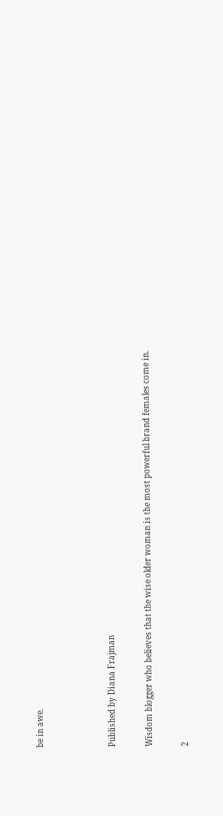be in awe.



Published by Diana Frajman

Wisdom blogger who believes that the wise older woman is the most powerful brand females come in.

2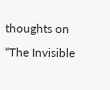thoughts on “The Invisible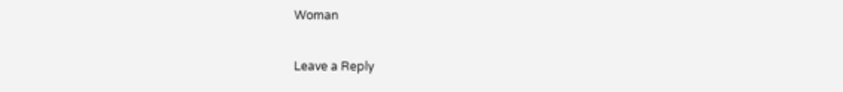Woman

Leave a Reply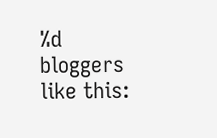%d bloggers like this: